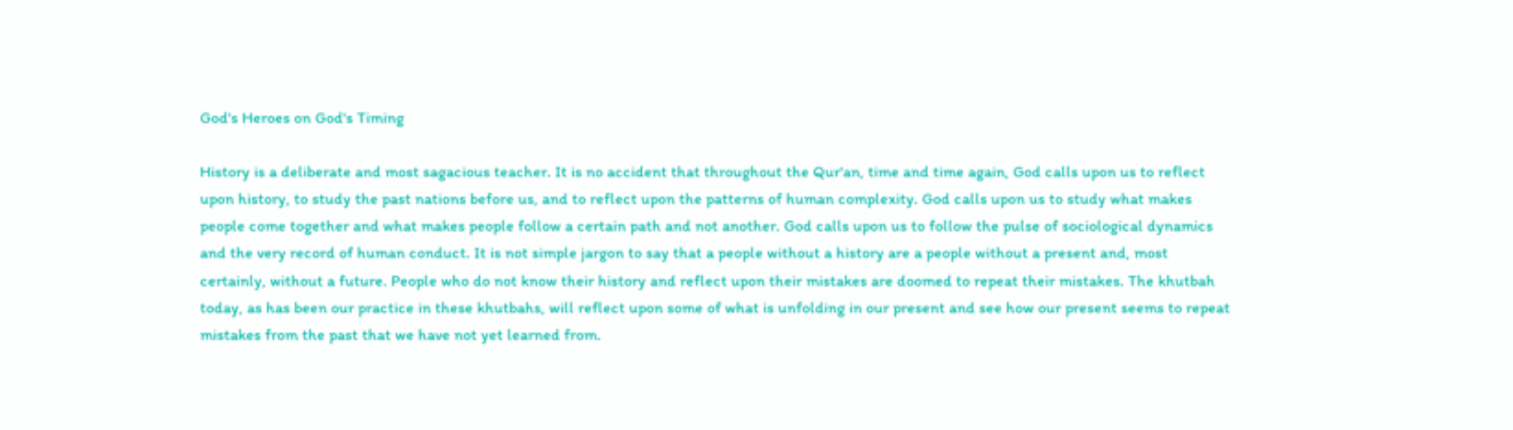God's Heroes on God's Timing

History is a deliberate and most sagacious teacher. It is no accident that throughout the Qur'an, time and time again, God calls upon us to reflect upon history, to study the past nations before us, and to reflect upon the patterns of human complexity. God calls upon us to study what makes people come together and what makes people follow a certain path and not another. God calls upon us to follow the pulse of sociological dynamics and the very record of human conduct. It is not simple jargon to say that a people without a history are a people without a present and, most certainly, without a future. People who do not know their history and reflect upon their mistakes are doomed to repeat their mistakes. The khutbah today, as has been our practice in these khutbahs, will reflect upon some of what is unfolding in our present and see how our present seems to repeat mistakes from the past that we have not yet learned from.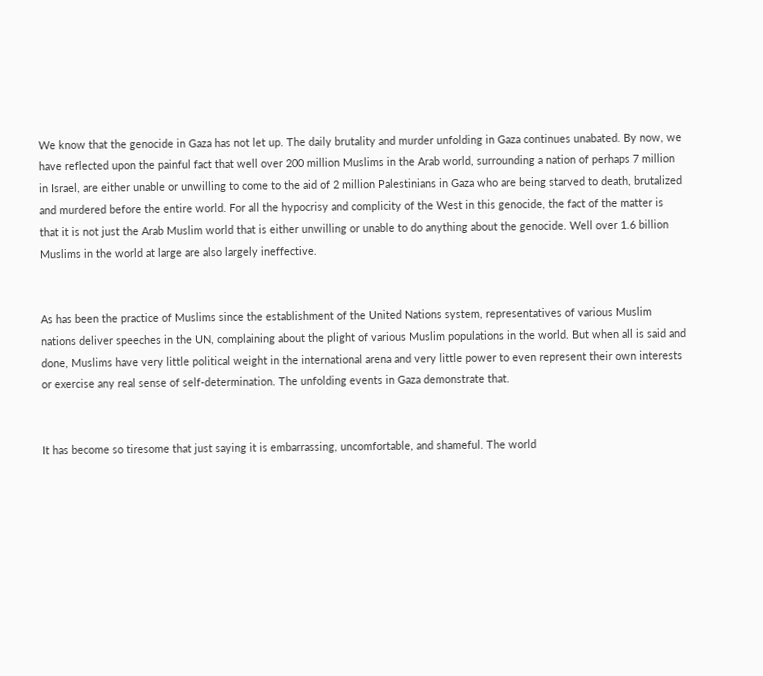We know that the genocide in Gaza has not let up. The daily brutality and murder unfolding in Gaza continues unabated. By now, we have reflected upon the painful fact that well over 200 million Muslims in the Arab world, surrounding a nation of perhaps 7 million in Israel, are either unable or unwilling to come to the aid of 2 million Palestinians in Gaza who are being starved to death, brutalized and murdered before the entire world. For all the hypocrisy and complicity of the West in this genocide, the fact of the matter is that it is not just the Arab Muslim world that is either unwilling or unable to do anything about the genocide. Well over 1.6 billion Muslims in the world at large are also largely ineffective.


As has been the practice of Muslims since the establishment of the United Nations system, representatives of various Muslim nations deliver speeches in the UN, complaining about the plight of various Muslim populations in the world. But when all is said and done, Muslims have very little political weight in the international arena and very little power to even represent their own interests or exercise any real sense of self-determination. The unfolding events in Gaza demonstrate that.


It has become so tiresome that just saying it is embarrassing, uncomfortable, and shameful. The world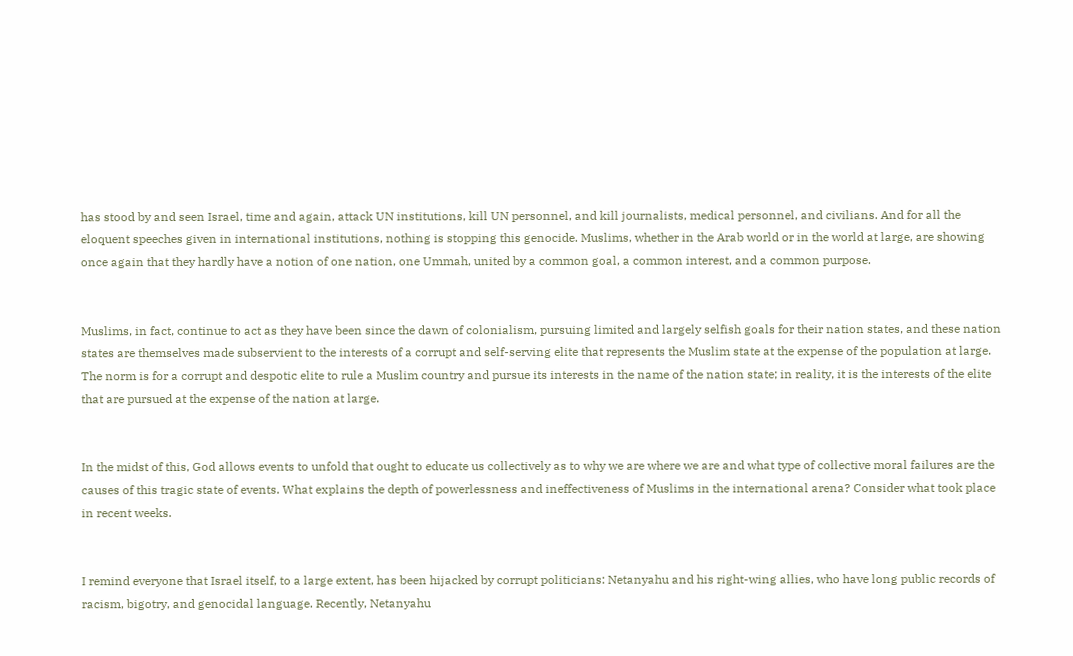has stood by and seen Israel, time and again, attack UN institutions, kill UN personnel, and kill journalists, medical personnel, and civilians. And for all the eloquent speeches given in international institutions, nothing is stopping this genocide. Muslims, whether in the Arab world or in the world at large, are showing once again that they hardly have a notion of one nation, one Ummah, united by a common goal, a common interest, and a common purpose.


Muslims, in fact, continue to act as they have been since the dawn of colonialism, pursuing limited and largely selfish goals for their nation states, and these nation states are themselves made subservient to the interests of a corrupt and self-serving elite that represents the Muslim state at the expense of the population at large. The norm is for a corrupt and despotic elite to rule a Muslim country and pursue its interests in the name of the nation state; in reality, it is the interests of the elite that are pursued at the expense of the nation at large.


In the midst of this, God allows events to unfold that ought to educate us collectively as to why we are where we are and what type of collective moral failures are the causes of this tragic state of events. What explains the depth of powerlessness and ineffectiveness of Muslims in the international arena? Consider what took place in recent weeks.


I remind everyone that Israel itself, to a large extent, has been hijacked by corrupt politicians: Netanyahu and his right-wing allies, who have long public records of racism, bigotry, and genocidal language. Recently, Netanyahu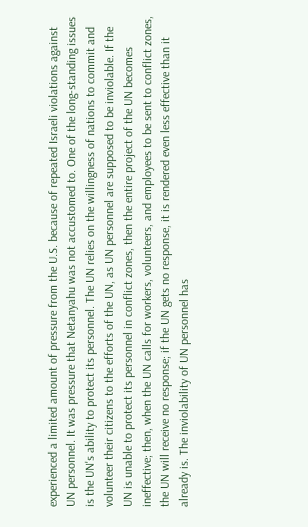experienced a limited amount of pressure from the U.S. because of repeated Israeli violations against UN personnel. It was pressure that Netanyahu was not accustomed to. One of the long-standing issues is the UN's ability to protect its personnel. The UN relies on the willingness of nations to commit and volunteer their citizens to the efforts of the UN, as UN personnel are supposed to be inviolable. If the UN is unable to protect its personnel in conflict zones, then the entire project of the UN becomes ineffective; then, when the UN calls for workers, volunteers, and employees to be sent to conflict zones, the UN will receive no response; if the UN gets no response, it is rendered even less effective than it already is. The inviolability of UN personnel has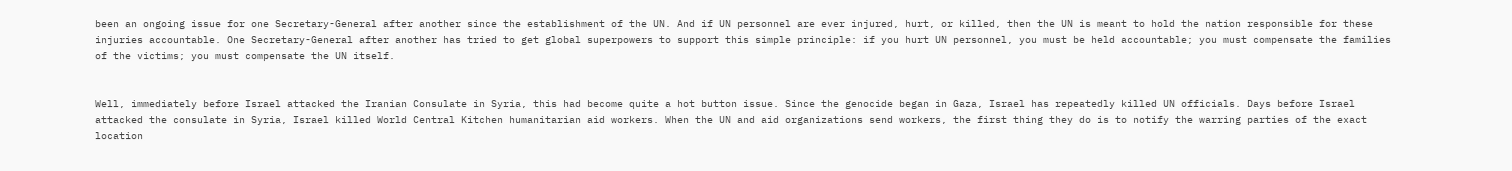been an ongoing issue for one Secretary-General after another since the establishment of the UN. And if UN personnel are ever injured, hurt, or killed, then the UN is meant to hold the nation responsible for these injuries accountable. One Secretary-General after another has tried to get global superpowers to support this simple principle: if you hurt UN personnel, you must be held accountable; you must compensate the families of the victims; you must compensate the UN itself.


Well, immediately before Israel attacked the Iranian Consulate in Syria, this had become quite a hot button issue. Since the genocide began in Gaza, Israel has repeatedly killed UN officials. Days before Israel attacked the consulate in Syria, Israel killed World Central Kitchen humanitarian aid workers. When the UN and aid organizations send workers, the first thing they do is to notify the warring parties of the exact location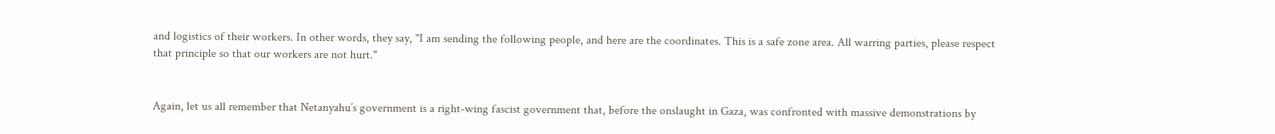and logistics of their workers. In other words, they say, "I am sending the following people, and here are the coordinates. This is a safe zone area. All warring parties, please respect that principle so that our workers are not hurt."


Again, let us all remember that Netanyahu’s government is a right-wing fascist government that, before the onslaught in Gaza, was confronted with massive demonstrations by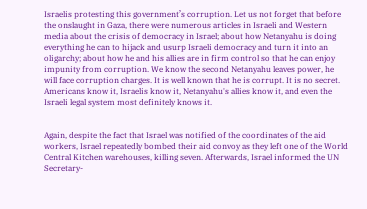Israelis protesting this government’s corruption. Let us not forget that before the onslaught in Gaza, there were numerous articles in Israeli and Western media about the crisis of democracy in Israel; about how Netanyahu is doing everything he can to hijack and usurp Israeli democracy and turn it into an oligarchy; about how he and his allies are in firm control so that he can enjoy impunity from corruption. We know the second Netanyahu leaves power, he will face corruption charges. It is well known that he is corrupt. It is no secret. Americans know it, Israelis know it, Netanyahu's allies know it, and even the Israeli legal system most definitely knows it.


Again, despite the fact that Israel was notified of the coordinates of the aid workers, Israel repeatedly bombed their aid convoy as they left one of the World Central Kitchen warehouses, killing seven. Afterwards, Israel informed the UN Secretary-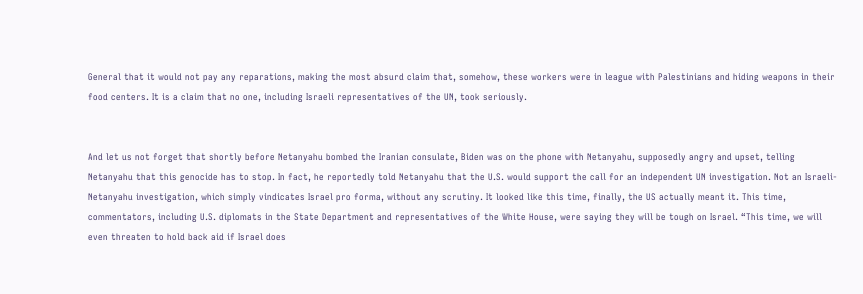General that it would not pay any reparations, making the most absurd claim that, somehow, these workers were in league with Palestinians and hiding weapons in their food centers. It is a claim that no one, including Israeli representatives of the UN, took seriously.


And let us not forget that shortly before Netanyahu bombed the Iranian consulate, Biden was on the phone with Netanyahu, supposedly angry and upset, telling Netanyahu that this genocide has to stop. In fact, he reportedly told Netanyahu that the U.S. would support the call for an independent UN investigation. Not an Israeli-Netanyahu investigation, which simply vindicates Israel pro forma, without any scrutiny. It looked like this time, finally, the US actually meant it. This time, commentators, including U.S. diplomats in the State Department and representatives of the White House, were saying they will be tough on Israel. “This time, we will even threaten to hold back aid if Israel does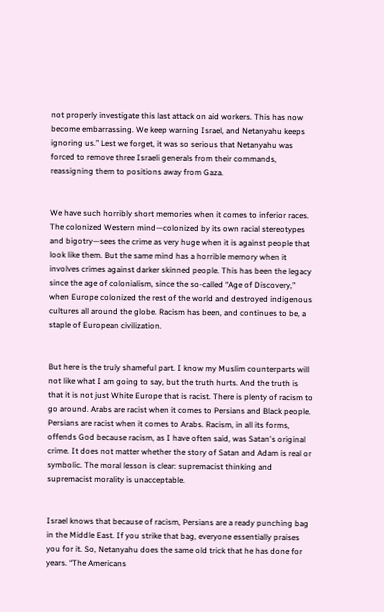not properly investigate this last attack on aid workers. This has now become embarrassing. We keep warning Israel, and Netanyahu keeps ignoring us.” Lest we forget, it was so serious that Netanyahu was forced to remove three Israeli generals from their commands, reassigning them to positions away from Gaza.


We have such horribly short memories when it comes to inferior races. The colonized Western mind—colonized by its own racial stereotypes and bigotry—sees the crime as very huge when it is against people that look like them. But the same mind has a horrible memory when it involves crimes against darker skinned people. This has been the legacy since the age of colonialism, since the so-called “Age of Discovery,” when Europe colonized the rest of the world and destroyed indigenous cultures all around the globe. Racism has been, and continues to be, a staple of European civilization.


But here is the truly shameful part. I know my Muslim counterparts will not like what I am going to say, but the truth hurts. And the truth is that it is not just White Europe that is racist. There is plenty of racism to go around. Arabs are racist when it comes to Persians and Black people. Persians are racist when it comes to Arabs. Racism, in all its forms, offends God because racism, as I have often said, was Satan's original crime. It does not matter whether the story of Satan and Adam is real or symbolic. The moral lesson is clear: supremacist thinking and supremacist morality is unacceptable.


Israel knows that because of racism, Persians are a ready punching bag in the Middle East. If you strike that bag, everyone essentially praises you for it. So, Netanyahu does the same old trick that he has done for years. “The Americans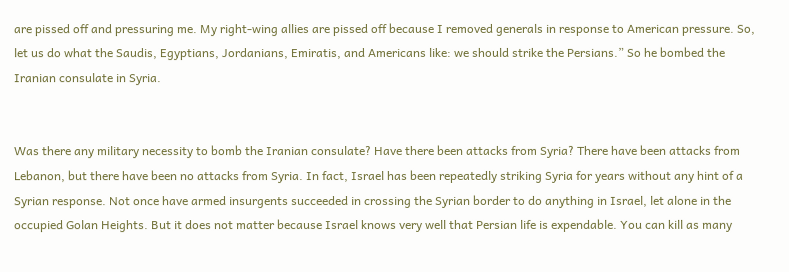are pissed off and pressuring me. My right-wing allies are pissed off because I removed generals in response to American pressure. So, let us do what the Saudis, Egyptians, Jordanians, Emiratis, and Americans like: we should strike the Persians.” So he bombed the Iranian consulate in Syria.


Was there any military necessity to bomb the Iranian consulate? Have there been attacks from Syria? There have been attacks from Lebanon, but there have been no attacks from Syria. In fact, Israel has been repeatedly striking Syria for years without any hint of a Syrian response. Not once have armed insurgents succeeded in crossing the Syrian border to do anything in Israel, let alone in the occupied Golan Heights. But it does not matter because Israel knows very well that Persian life is expendable. You can kill as many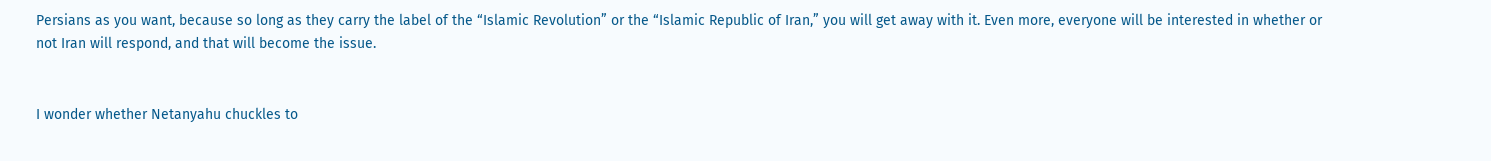Persians as you want, because so long as they carry the label of the “Islamic Revolution” or the “Islamic Republic of Iran,” you will get away with it. Even more, everyone will be interested in whether or not Iran will respond, and that will become the issue.


I wonder whether Netanyahu chuckles to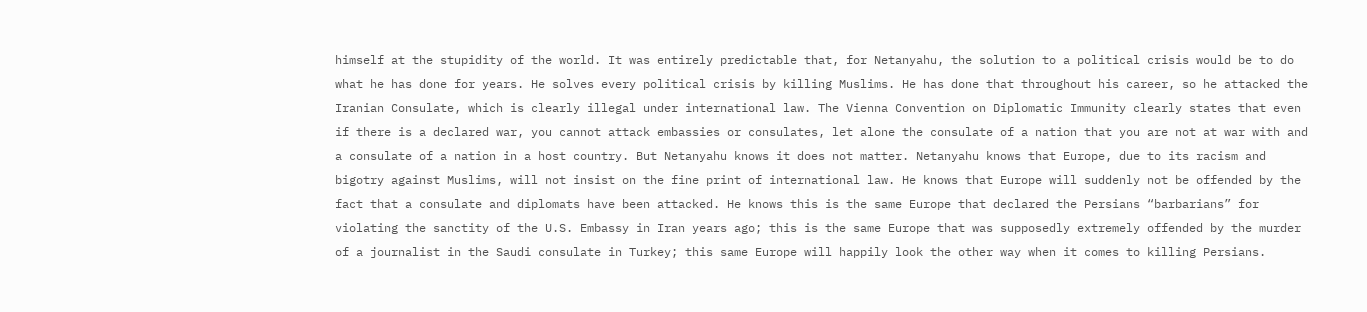himself at the stupidity of the world. It was entirely predictable that, for Netanyahu, the solution to a political crisis would be to do what he has done for years. He solves every political crisis by killing Muslims. He has done that throughout his career, so he attacked the Iranian Consulate, which is clearly illegal under international law. The Vienna Convention on Diplomatic Immunity clearly states that even if there is a declared war, you cannot attack embassies or consulates, let alone the consulate of a nation that you are not at war with and a consulate of a nation in a host country. But Netanyahu knows it does not matter. Netanyahu knows that Europe, due to its racism and bigotry against Muslims, will not insist on the fine print of international law. He knows that Europe will suddenly not be offended by the fact that a consulate and diplomats have been attacked. He knows this is the same Europe that declared the Persians “barbarians” for violating the sanctity of the U.S. Embassy in Iran years ago; this is the same Europe that was supposedly extremely offended by the murder of a journalist in the Saudi consulate in Turkey; this same Europe will happily look the other way when it comes to killing Persians.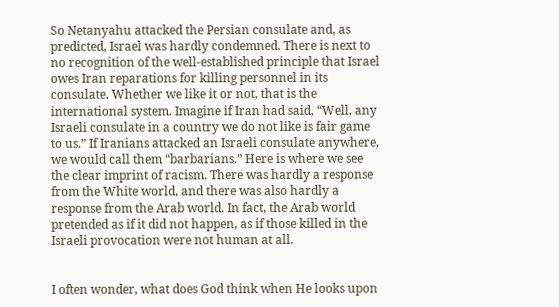So Netanyahu attacked the Persian consulate and, as predicted, Israel was hardly condemned. There is next to no recognition of the well-established principle that Israel owes Iran reparations for killing personnel in its consulate. Whether we like it or not, that is the international system. Imagine if Iran had said, “Well, any Israeli consulate in a country we do not like is fair game to us.” If Iranians attacked an Israeli consulate anywhere, we would call them “barbarians.” Here is where we see the clear imprint of racism. There was hardly a response from the White world, and there was also hardly a response from the Arab world. In fact, the Arab world pretended as if it did not happen, as if those killed in the Israeli provocation were not human at all.


I often wonder, what does God think when He looks upon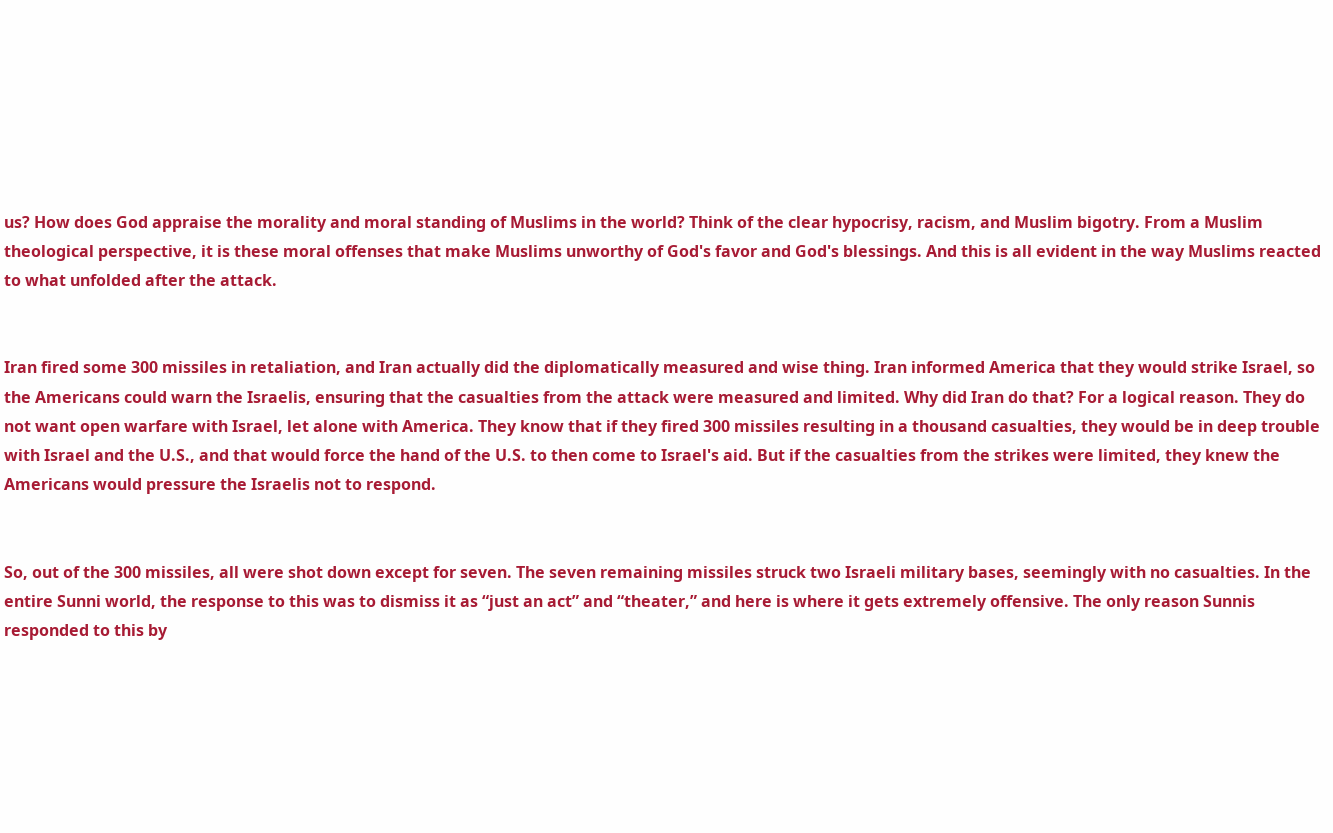us? How does God appraise the morality and moral standing of Muslims in the world? Think of the clear hypocrisy, racism, and Muslim bigotry. From a Muslim theological perspective, it is these moral offenses that make Muslims unworthy of God's favor and God's blessings. And this is all evident in the way Muslims reacted to what unfolded after the attack.


Iran fired some 300 missiles in retaliation, and Iran actually did the diplomatically measured and wise thing. Iran informed America that they would strike Israel, so the Americans could warn the Israelis, ensuring that the casualties from the attack were measured and limited. Why did Iran do that? For a logical reason. They do not want open warfare with Israel, let alone with America. They know that if they fired 300 missiles resulting in a thousand casualties, they would be in deep trouble with Israel and the U.S., and that would force the hand of the U.S. to then come to Israel's aid. But if the casualties from the strikes were limited, they knew the Americans would pressure the Israelis not to respond.


So, out of the 300 missiles, all were shot down except for seven. The seven remaining missiles struck two Israeli military bases, seemingly with no casualties. In the entire Sunni world, the response to this was to dismiss it as “just an act” and “theater,” and here is where it gets extremely offensive. The only reason Sunnis responded to this by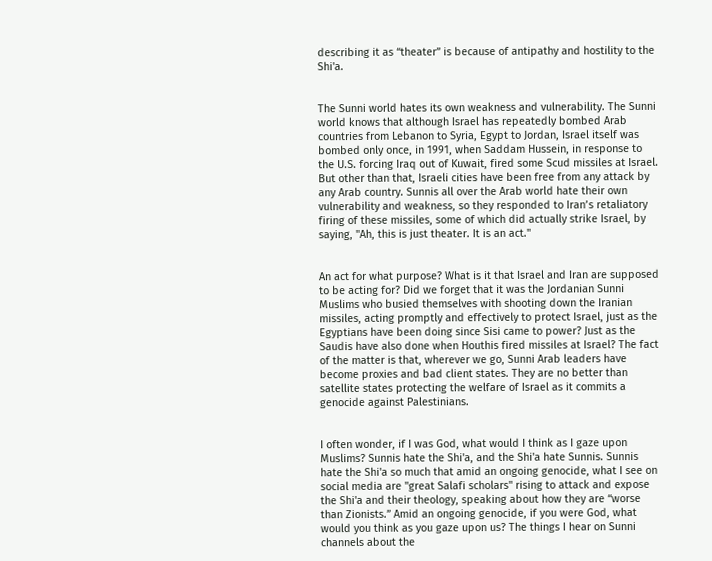describing it as “theater” is because of antipathy and hostility to the Shi'a.


The Sunni world hates its own weakness and vulnerability. The Sunni world knows that although Israel has repeatedly bombed Arab countries from Lebanon to Syria, Egypt to Jordan, Israel itself was bombed only once, in 1991, when Saddam Hussein, in response to the U.S. forcing Iraq out of Kuwait, fired some Scud missiles at Israel. But other than that, Israeli cities have been free from any attack by any Arab country. Sunnis all over the Arab world hate their own vulnerability and weakness, so they responded to Iran’s retaliatory firing of these missiles, some of which did actually strike Israel, by saying, "Ah, this is just theater. It is an act."


An act for what purpose? What is it that Israel and Iran are supposed to be acting for? Did we forget that it was the Jordanian Sunni Muslims who busied themselves with shooting down the Iranian missiles, acting promptly and effectively to protect Israel, just as the Egyptians have been doing since Sisi came to power? Just as the Saudis have also done when Houthis fired missiles at Israel? The fact of the matter is that, wherever we go, Sunni Arab leaders have become proxies and bad client states. They are no better than satellite states protecting the welfare of Israel as it commits a genocide against Palestinians.


I often wonder, if I was God, what would I think as I gaze upon Muslims? Sunnis hate the Shi'a, and the Shi'a hate Sunnis. Sunnis hate the Shi'a so much that amid an ongoing genocide, what I see on social media are "great Salafi scholars" rising to attack and expose the Shi'a and their theology, speaking about how they are “worse than Zionists.” Amid an ongoing genocide, if you were God, what would you think as you gaze upon us? The things I hear on Sunni channels about the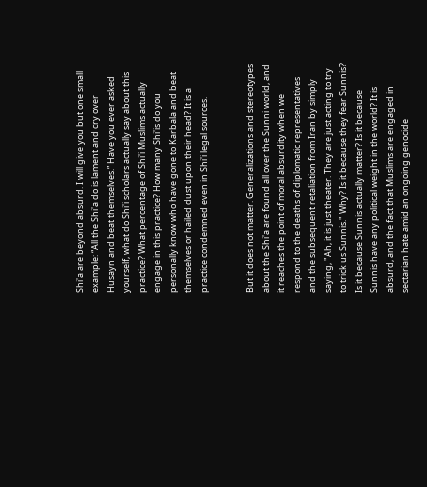Shi'a are beyond absurd. I will give you but one small example: “All the Shi'a do is lament and cry over Husayn and beat themselves.” Have you ever asked yourself, what do Shi'i scholars actually say about this practice? What percentage of Shi'i Muslims actually engage in this practice? How many Shi'is do you personally know who have gone to Karbala and beat themselves or hailed dust upon their head? It is a practice condemned even in Shi'i legal sources.


But it does not matter. Generalizations and stereotypes about the Shi'a are found all over the Sunni world, and it reaches the point of moral absurdity when we respond to the deaths of diplomatic representatives and the subsequent retaliation from Iran by simply saying, "Ah, it is just theater. They are just acting to try to trick us Sunnis." Why? Is it because they fear Sunnis? Is it because Sunnis actually matter? Is it because Sunnis have any political weight in the world? It is absurd, and the fact that Muslims are engaged in sectarian hate amid an ongoing genocide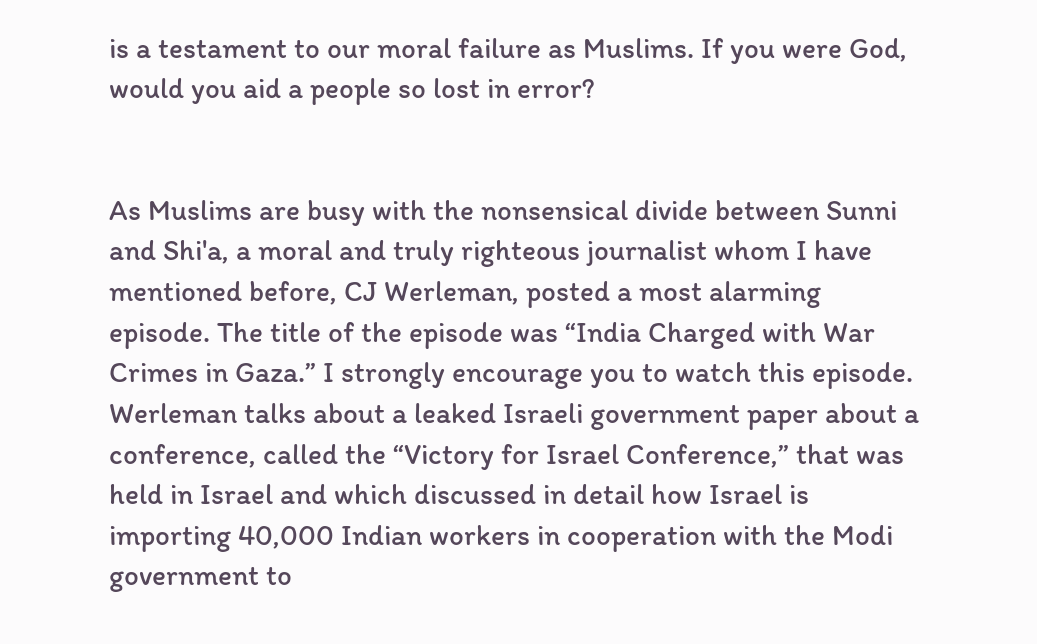is a testament to our moral failure as Muslims. If you were God, would you aid a people so lost in error?


As Muslims are busy with the nonsensical divide between Sunni and Shi'a, a moral and truly righteous journalist whom I have mentioned before, CJ Werleman, posted a most alarming episode. The title of the episode was “India Charged with War Crimes in Gaza.” I strongly encourage you to watch this episode. Werleman talks about a leaked Israeli government paper about a conference, called the “Victory for Israel Conference,” that was held in Israel and which discussed in detail how Israel is importing 40,000 Indian workers in cooperation with the Modi government to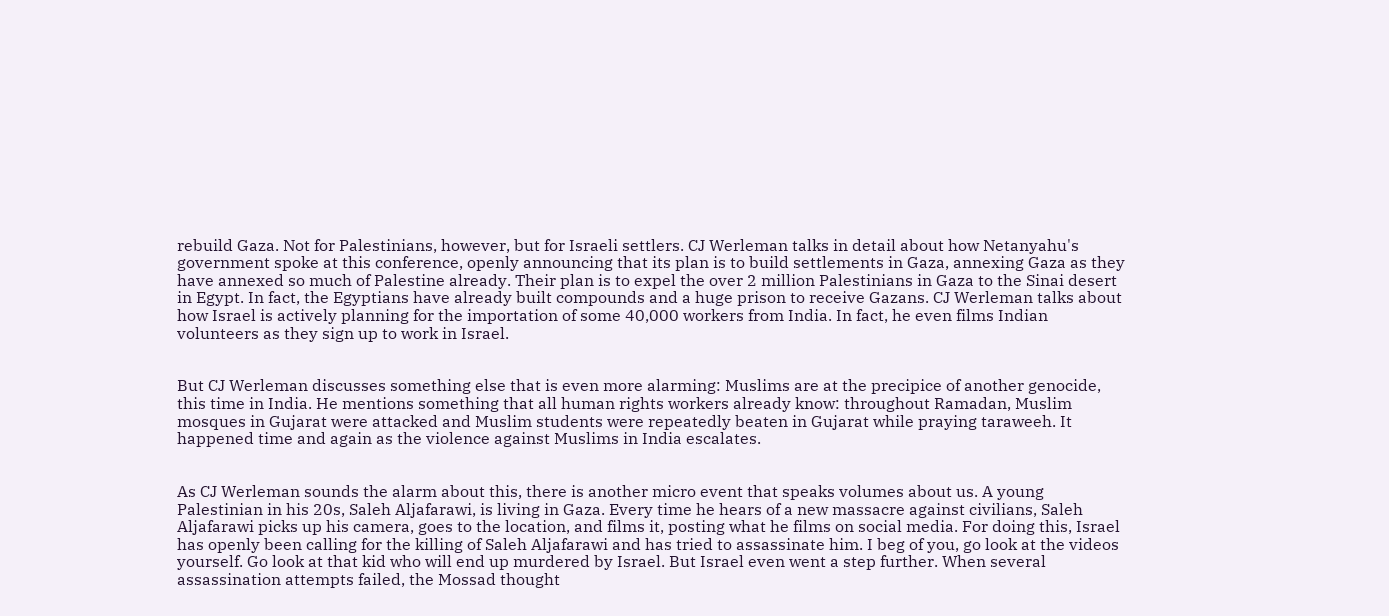rebuild Gaza. Not for Palestinians, however, but for Israeli settlers. CJ Werleman talks in detail about how Netanyahu's government spoke at this conference, openly announcing that its plan is to build settlements in Gaza, annexing Gaza as they have annexed so much of Palestine already. Their plan is to expel the over 2 million Palestinians in Gaza to the Sinai desert in Egypt. In fact, the Egyptians have already built compounds and a huge prison to receive Gazans. CJ Werleman talks about how Israel is actively planning for the importation of some 40,000 workers from India. In fact, he even films Indian volunteers as they sign up to work in Israel.


But CJ Werleman discusses something else that is even more alarming: Muslims are at the precipice of another genocide, this time in India. He mentions something that all human rights workers already know: throughout Ramadan, Muslim mosques in Gujarat were attacked and Muslim students were repeatedly beaten in Gujarat while praying taraweeh. It happened time and again as the violence against Muslims in India escalates.


As CJ Werleman sounds the alarm about this, there is another micro event that speaks volumes about us. A young Palestinian in his 20s, Saleh Aljafarawi, is living in Gaza. Every time he hears of a new massacre against civilians, Saleh Aljafarawi picks up his camera, goes to the location, and films it, posting what he films on social media. For doing this, Israel has openly been calling for the killing of Saleh Aljafarawi and has tried to assassinate him. I beg of you, go look at the videos yourself. Go look at that kid who will end up murdered by Israel. But Israel even went a step further. When several assassination attempts failed, the Mossad thought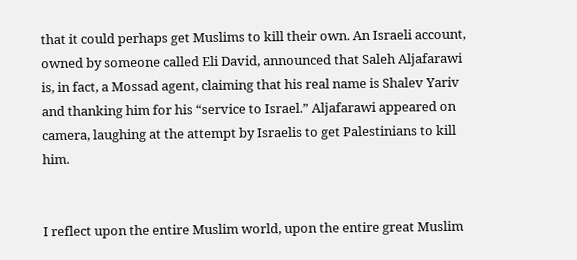that it could perhaps get Muslims to kill their own. An Israeli account, owned by someone called Eli David, announced that Saleh Aljafarawi is, in fact, a Mossad agent, claiming that his real name is Shalev Yariv and thanking him for his “service to Israel.” Aljafarawi appeared on camera, laughing at the attempt by Israelis to get Palestinians to kill him.


I reflect upon the entire Muslim world, upon the entire great Muslim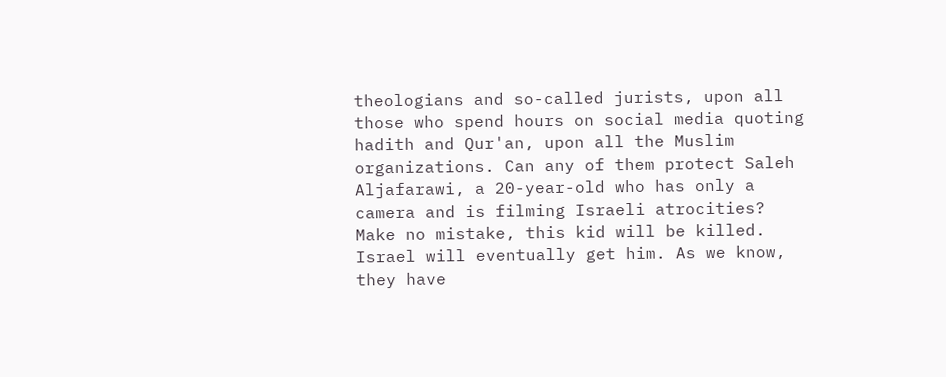theologians and so-called jurists, upon all those who spend hours on social media quoting hadith and Qur'an, upon all the Muslim organizations. Can any of them protect Saleh Aljafarawi, a 20-year-old who has only a camera and is filming Israeli atrocities? Make no mistake, this kid will be killed. Israel will eventually get him. As we know, they have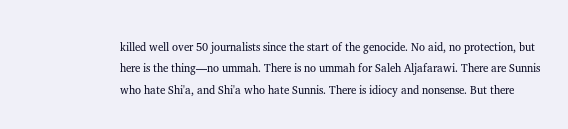killed well over 50 journalists since the start of the genocide. No aid, no protection, but here is the thing—no ummah. There is no ummah for Saleh Aljafarawi. There are Sunnis who hate Shi'a, and Shi'a who hate Sunnis. There is idiocy and nonsense. But there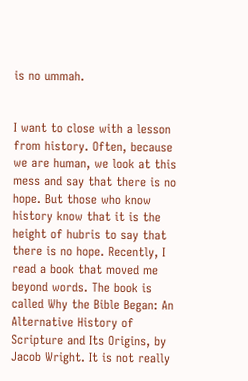is no ummah.


I want to close with a lesson from history. Often, because we are human, we look at this mess and say that there is no hope. But those who know history know that it is the height of hubris to say that there is no hope. Recently, I read a book that moved me beyond words. The book is called Why the Bible Began: An Alternative History of Scripture and Its Origins, by Jacob Wright. It is not really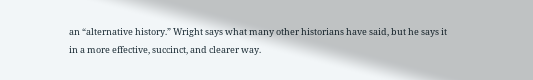an “alternative history.” Wright says what many other historians have said, but he says it in a more effective, succinct, and clearer way.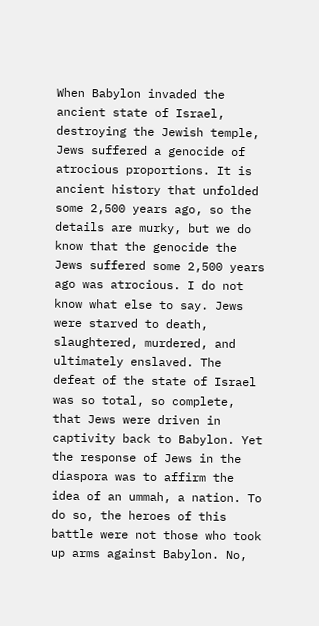When Babylon invaded the ancient state of Israel, destroying the Jewish temple, Jews suffered a genocide of atrocious proportions. It is ancient history that unfolded some 2,500 years ago, so the details are murky, but we do know that the genocide the Jews suffered some 2,500 years ago was atrocious. I do not know what else to say. Jews were starved to death, slaughtered, murdered, and ultimately enslaved. The defeat of the state of Israel was so total, so complete, that Jews were driven in captivity back to Babylon. Yet the response of Jews in the diaspora was to affirm the idea of an ummah, a nation. To do so, the heroes of this battle were not those who took up arms against Babylon. No,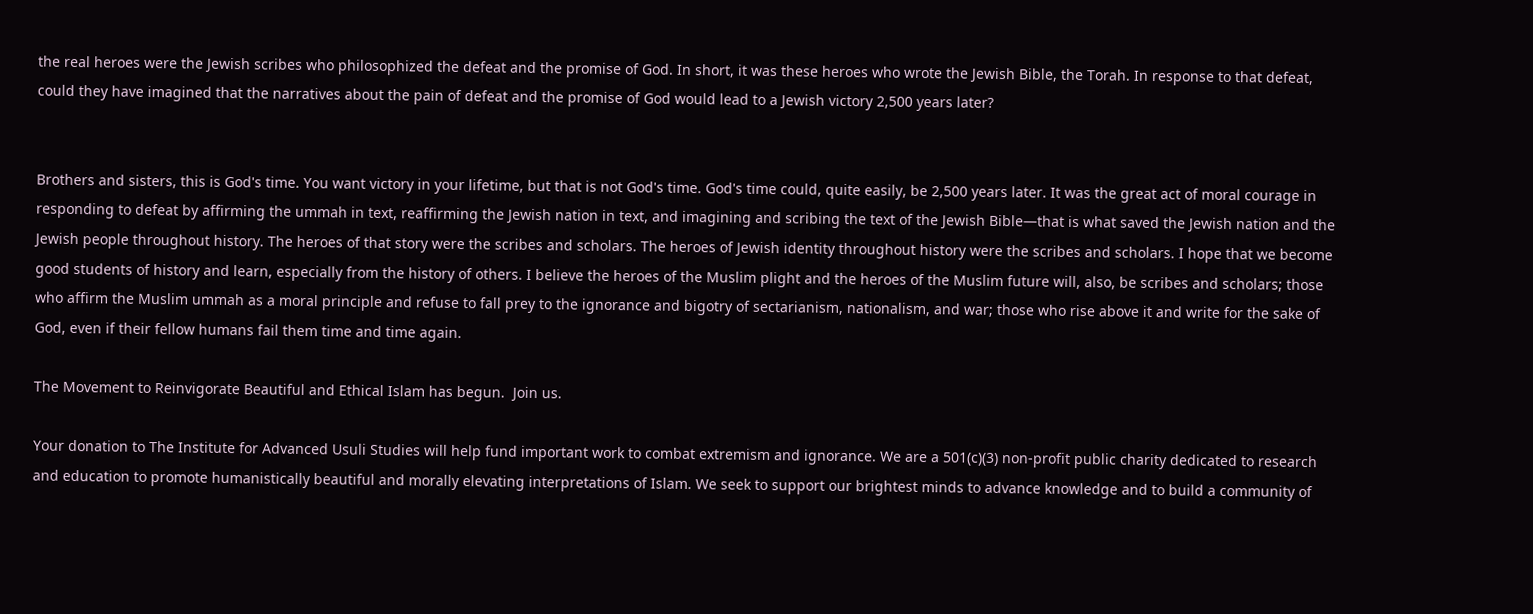the real heroes were the Jewish scribes who philosophized the defeat and the promise of God. In short, it was these heroes who wrote the Jewish Bible, the Torah. In response to that defeat, could they have imagined that the narratives about the pain of defeat and the promise of God would lead to a Jewish victory 2,500 years later?


Brothers and sisters, this is God's time. You want victory in your lifetime, but that is not God's time. God's time could, quite easily, be 2,500 years later. It was the great act of moral courage in responding to defeat by affirming the ummah in text, reaffirming the Jewish nation in text, and imagining and scribing the text of the Jewish Bible—that is what saved the Jewish nation and the Jewish people throughout history. The heroes of that story were the scribes and scholars. The heroes of Jewish identity throughout history were the scribes and scholars. I hope that we become good students of history and learn, especially from the history of others. I believe the heroes of the Muslim plight and the heroes of the Muslim future will, also, be scribes and scholars; those who affirm the Muslim ummah as a moral principle and refuse to fall prey to the ignorance and bigotry of sectarianism, nationalism, and war; those who rise above it and write for the sake of God, even if their fellow humans fail them time and time again.

The Movement to Reinvigorate Beautiful and Ethical Islam has begun.  Join us.

Your donation to The Institute for Advanced Usuli Studies will help fund important work to combat extremism and ignorance. We are a 501(c)(3) non-profit public charity dedicated to research and education to promote humanistically beautiful and morally elevating interpretations of Islam. We seek to support our brightest minds to advance knowledge and to build a community of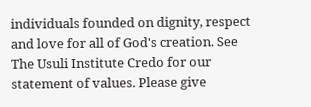individuals founded on dignity, respect and love for all of God's creation. See The Usuli Institute Credo for our statement of values. Please give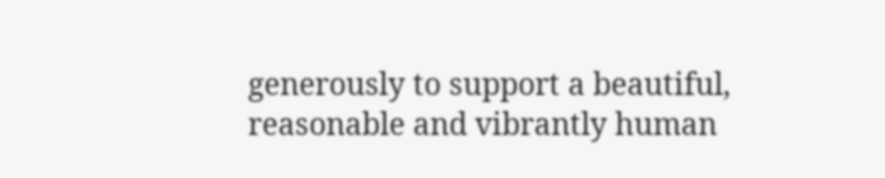generously to support a beautiful, reasonable and vibrantly human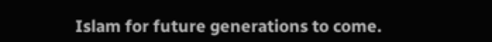Islam for future generations to come.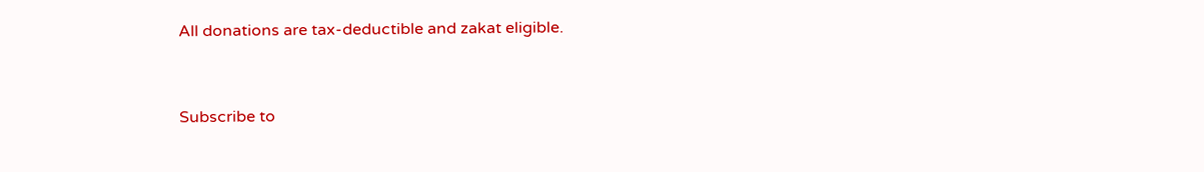All donations are tax-deductible and zakat eligible.


Subscribe to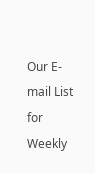Our E-mail List for Weekly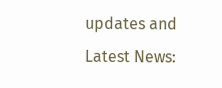updates and Latest News: